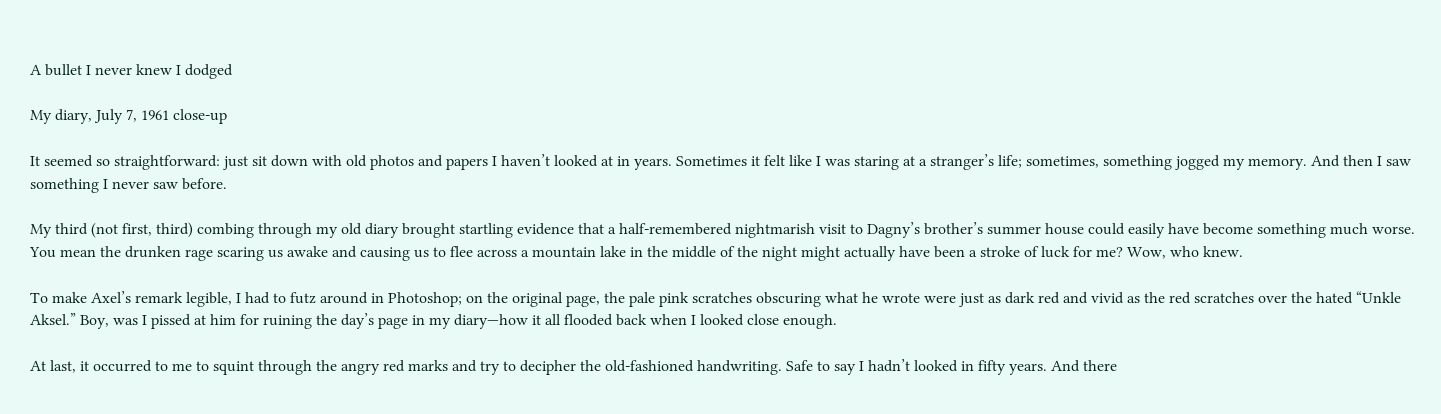A bullet I never knew I dodged

My diary, July 7, 1961 close-up

It seemed so straightforward: just sit down with old photos and papers I haven’t looked at in years. Sometimes it felt like I was staring at a stranger’s life; sometimes, something jogged my memory. And then I saw something I never saw before.

My third (not first, third) combing through my old diary brought startling evidence that a half-remembered nightmarish visit to Dagny’s brother’s summer house could easily have become something much worse. You mean the drunken rage scaring us awake and causing us to flee across a mountain lake in the middle of the night might actually have been a stroke of luck for me? Wow, who knew.

To make Axel’s remark legible, I had to futz around in Photoshop; on the original page, the pale pink scratches obscuring what he wrote were just as dark red and vivid as the red scratches over the hated “Unkle Aksel.” Boy, was I pissed at him for ruining the day’s page in my diary—how it all flooded back when I looked close enough.

At last, it occurred to me to squint through the angry red marks and try to decipher the old-fashioned handwriting. Safe to say I hadn’t looked in fifty years. And there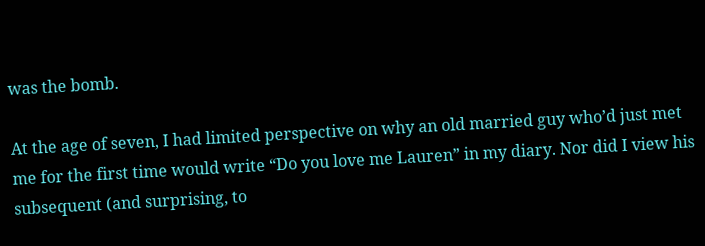was the bomb.

At the age of seven, I had limited perspective on why an old married guy who’d just met me for the first time would write “Do you love me Lauren” in my diary. Nor did I view his subsequent (and surprising, to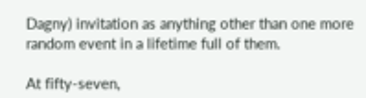Dagny) invitation as anything other than one more random event in a lifetime full of them.

At fifty-seven,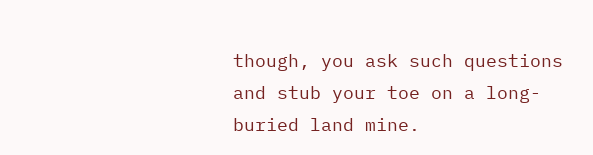though, you ask such questions and stub your toe on a long-buried land mine.